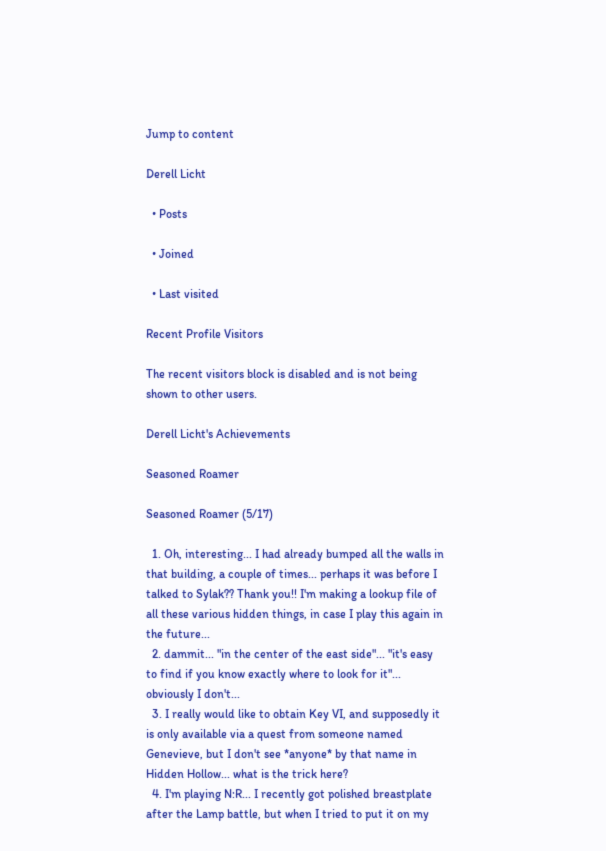Jump to content

Derell Licht

  • Posts

  • Joined

  • Last visited

Recent Profile Visitors

The recent visitors block is disabled and is not being shown to other users.

Derell Licht's Achievements

Seasoned Roamer

Seasoned Roamer (5/17)

  1. Oh, interesting... I had already bumped all the walls in that building, a couple of times... perhaps it was before I talked to Sylak?? Thank you!! I'm making a lookup file of all these various hidden things, in case I play this again in the future...
  2. dammit... "in the center of the east side"... "it's easy to find if you know exactly where to look for it"... obviously I don't...
  3. I really would like to obtain Key VI, and supposedly it is only available via a quest from someone named Genevieve, but I don't see *anyone* by that name in Hidden Hollow... what is the trick here?
  4. I'm playing N:R... I recently got polished breastplate after the Lamp battle, but when I tried to put it on my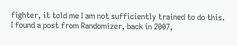fighter, it told me I am not sufficiently trained to do this. I found a post from Randomizer, back in 2007,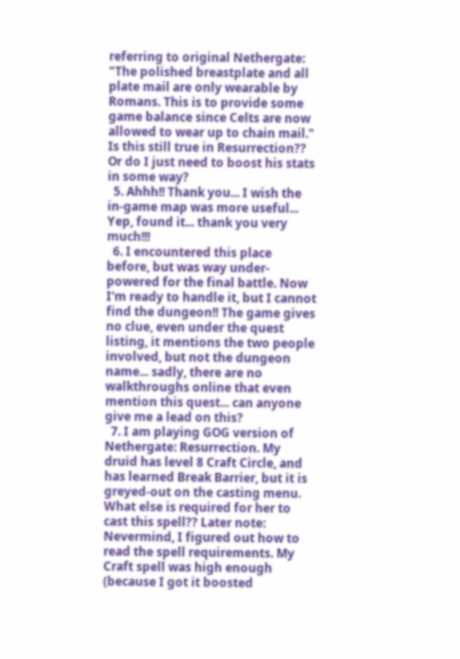referring to original Nethergate: "The polished breastplate and all plate mail are only wearable by Romans. This is to provide some game balance since Celts are now allowed to wear up to chain mail." Is this still true in Resurrection?? Or do I just need to boost his stats in some way?
  5. Ahhh!! Thank you... I wish the in-game map was more useful... Yep, found it... thank you very much!!!
  6. I encountered this place before, but was way under-powered for the final battle. Now I'm ready to handle it, but I cannot find the dungeon!! The game gives no clue, even under the quest listing, it mentions the two people involved, but not the dungeon name... sadly, there are no walkthroughs online that even mention this quest... can anyone give me a lead on this?
  7. I am playing GOG version of Nethergate: Resurrection. My druid has level 8 Craft Circle, and has learned Break Barrier, but it is greyed-out on the casting menu. What else is required for her to cast this spell?? Later note: Nevermind, I figured out how to read the spell requirements. My Craft spell was high enough (because I got it boosted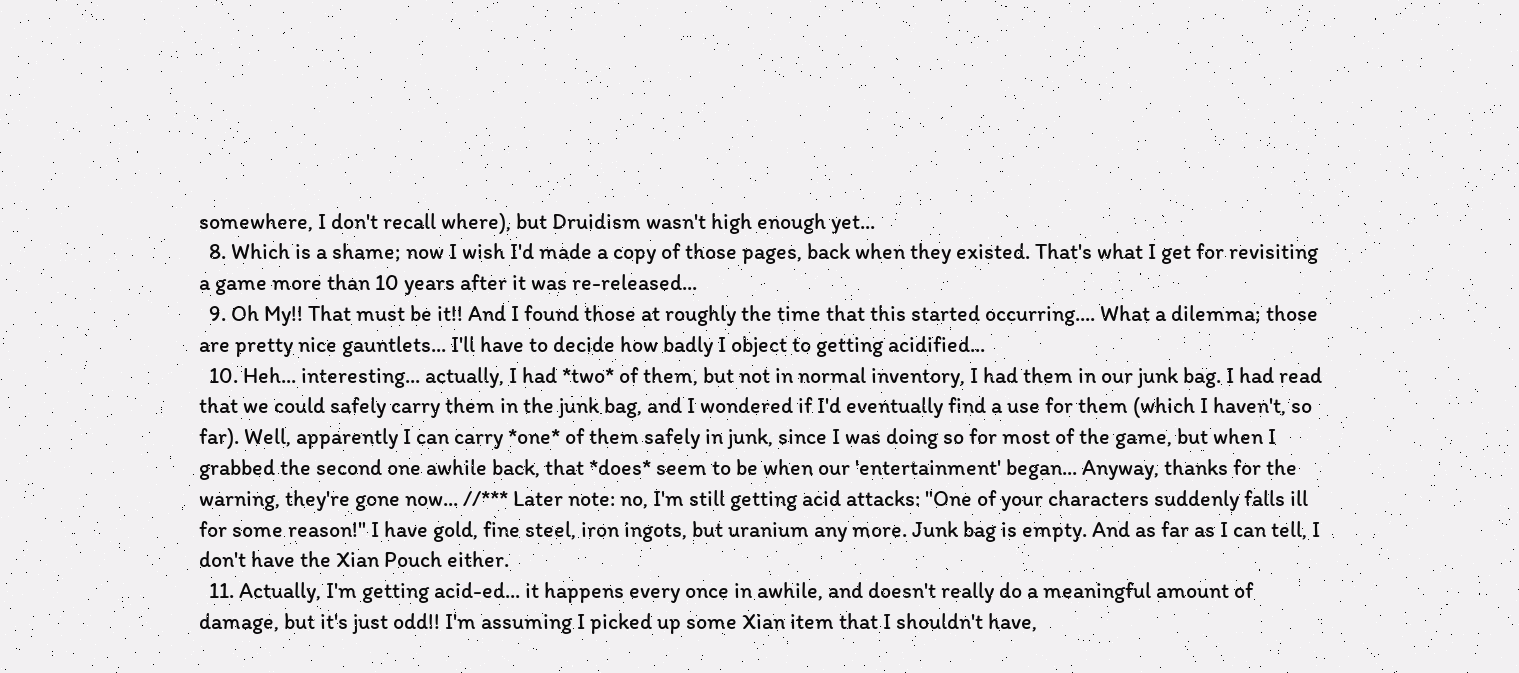somewhere, I don't recall where), but Druidism wasn't high enough yet...
  8. Which is a shame; now I wish I'd made a copy of those pages, back when they existed. That's what I get for revisiting a game more than 10 years after it was re-released...
  9. Oh My!! That must be it!! And I found those at roughly the time that this started occurring.... What a dilemma; those are pretty nice gauntlets... I'll have to decide how badly I object to getting acidified...
  10. Heh... interesting... actually, I had *two* of them, but not in normal inventory, I had them in our junk bag. I had read that we could safely carry them in the junk bag, and I wondered if I'd eventually find a use for them (which I haven't, so far). Well, apparently I can carry *one* of them safely in junk, since I was doing so for most of the game, but when I grabbed the second one awhile back, that *does* seem to be when our 'entertainment' began... Anyway, thanks for the warning, they're gone now... //*** Later note: no, I'm still getting acid attacks: "One of your characters suddenly falls ill for some reason!" I have gold, fine steel, iron ingots, but uranium any more. Junk bag is empty. And as far as I can tell, I don't have the Xian Pouch either.
  11. Actually, I'm getting acid-ed... it happens every once in awhile, and doesn't really do a meaningful amount of damage, but it's just odd!! I'm assuming I picked up some Xian item that I shouldn't have,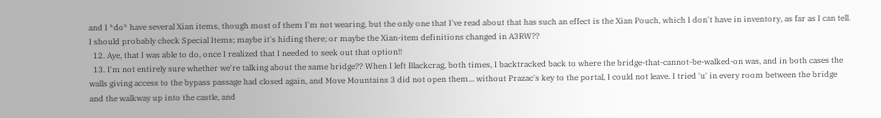and I *do* have several Xian items, though most of them I'm not wearing, but the only one that I've read about that has such an effect is the Xian Pouch, which I don't have in inventory, as far as I can tell. I should probably check Special Items; maybe it's hiding there; or maybe the Xian-item definitions changed in A3RW??
  12. Aye, that I was able to do, once I realized that I needed to seek out that option!!
  13. I'm not entirely sure whether we're talking about the same bridge?? When I left Blackcrag, both times, I backtracked back to where the bridge-that-cannot-be-walked-on was, and in both cases the walls giving access to the bypass passage had closed again, and Move Mountains 3 did not open them... without Prazac's key to the portal, I could not leave. I tried 'u' in every room between the bridge and the walkway up into the castle, and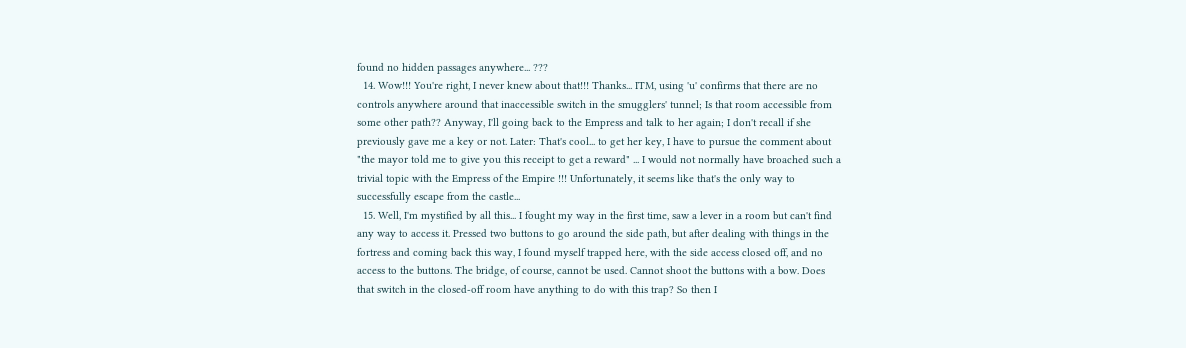found no hidden passages anywhere... ???
  14. Wow!!! You're right, I never knew about that!!! Thanks... ITM, using 'u' confirms that there are no controls anywhere around that inaccessible switch in the smugglers' tunnel; Is that room accessible from some other path?? Anyway, I'll going back to the Empress and talk to her again; I don't recall if she previously gave me a key or not. Later: That's cool... to get her key, I have to pursue the comment about "the mayor told me to give you this receipt to get a reward" ... I would not normally have broached such a trivial topic with the Empress of the Empire !!! Unfortunately, it seems like that's the only way to successfully escape from the castle...
  15. Well, I'm mystified by all this... I fought my way in the first time, saw a lever in a room but can't find any way to access it. Pressed two buttons to go around the side path, but after dealing with things in the fortress and coming back this way, I found myself trapped here, with the side access closed off, and no access to the buttons. The bridge, of course, cannot be used. Cannot shoot the buttons with a bow. Does that switch in the closed-off room have anything to do with this trap? So then I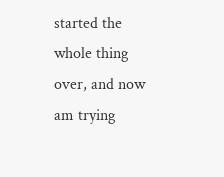started the whole thing over, and now am trying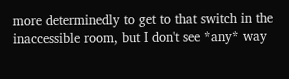more determinedly to get to that switch in the inaccessible room, but I don't see *any* way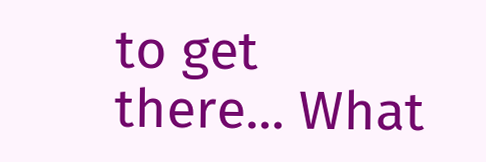to get there... What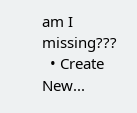am I missing???
  • Create New...